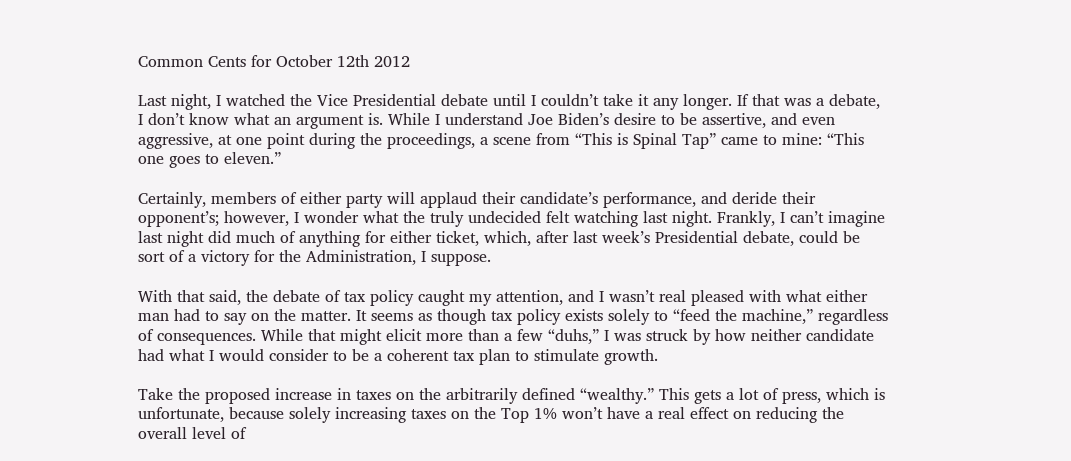Common Cents for October 12th 2012

Last night, I watched the Vice Presidential debate until I couldn’t take it any longer. If that was a debate, I don’t know what an argument is. While I understand Joe Biden’s desire to be assertive, and even aggressive, at one point during the proceedings, a scene from “This is Spinal Tap” came to mine: “This one goes to eleven.”

Certainly, members of either party will applaud their candidate’s performance, and deride their opponent’s; however, I wonder what the truly undecided felt watching last night. Frankly, I can’t imagine last night did much of anything for either ticket, which, after last week’s Presidential debate, could be sort of a victory for the Administration, I suppose.

With that said, the debate of tax policy caught my attention, and I wasn’t real pleased with what either man had to say on the matter. It seems as though tax policy exists solely to “feed the machine,” regardless of consequences. While that might elicit more than a few “duhs,” I was struck by how neither candidate had what I would consider to be a coherent tax plan to stimulate growth.

Take the proposed increase in taxes on the arbitrarily defined “wealthy.” This gets a lot of press, which is unfortunate, because solely increasing taxes on the Top 1% won’t have a real effect on reducing the overall level of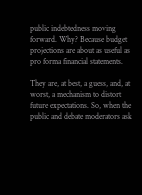public indebtedness moving forward. Why? Because budget projections are about as useful as pro forma financial statements.

They are, at best, a guess, and, at worst, a mechanism to distort future expectations. So, when the public and debate moderators ask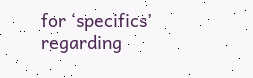for ‘specifics’ regarding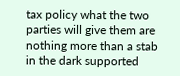tax policy what the two parties will give them are nothing more than a stab in the dark supported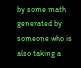by some math generated by someone who is also taking a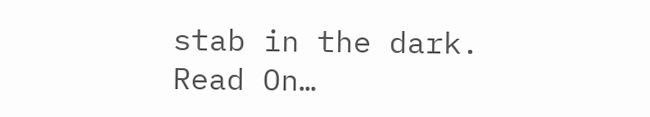stab in the dark.  Read On…